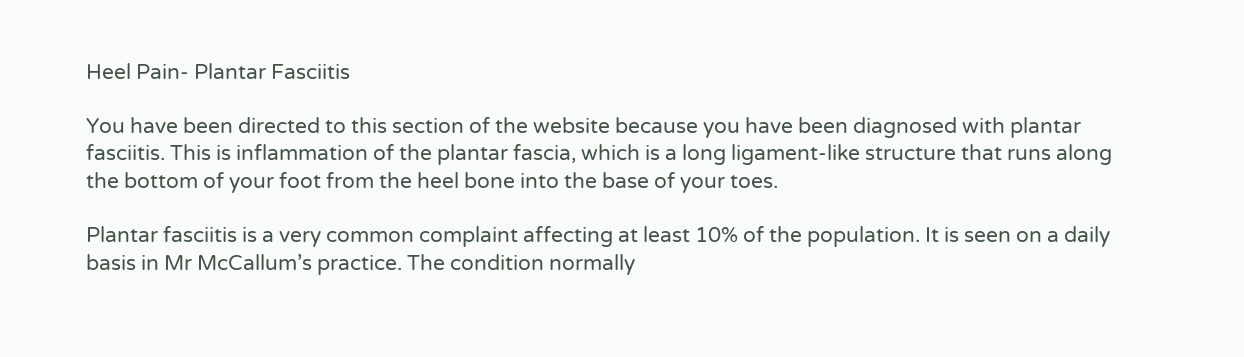Heel Pain- Plantar Fasciitis

You have been directed to this section of the website because you have been diagnosed with plantar fasciitis. This is inflammation of the plantar fascia, which is a long ligament-like structure that runs along the bottom of your foot from the heel bone into the base of your toes.

Plantar fasciitis is a very common complaint affecting at least 10% of the population. It is seen on a daily basis in Mr McCallum’s practice. The condition normally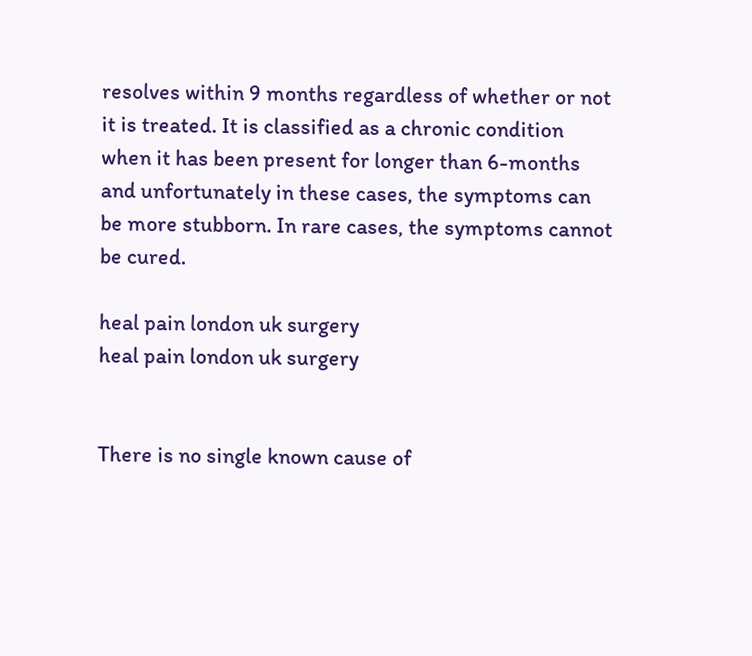resolves within 9 months regardless of whether or not it is treated. It is classified as a chronic condition when it has been present for longer than 6-months and unfortunately in these cases, the symptoms can be more stubborn. In rare cases, the symptoms cannot be cured.

heal pain london uk surgery
heal pain london uk surgery


There is no single known cause of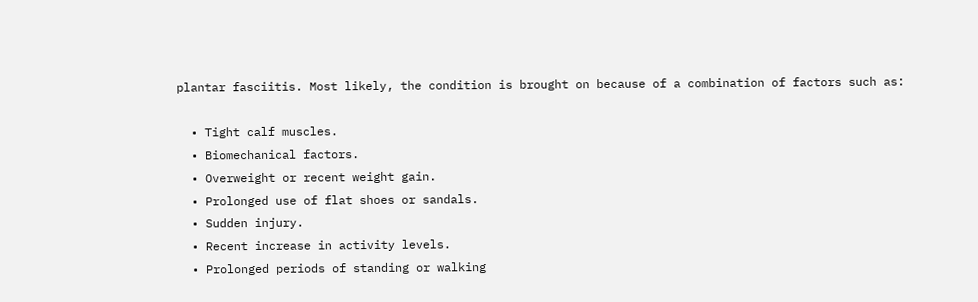plantar fasciitis. Most likely, the condition is brought on because of a combination of factors such as:

  • Tight calf muscles.
  • Biomechanical factors.
  • Overweight or recent weight gain.
  • Prolonged use of flat shoes or sandals.
  • Sudden injury.
  • Recent increase in activity levels.
  • Prolonged periods of standing or walking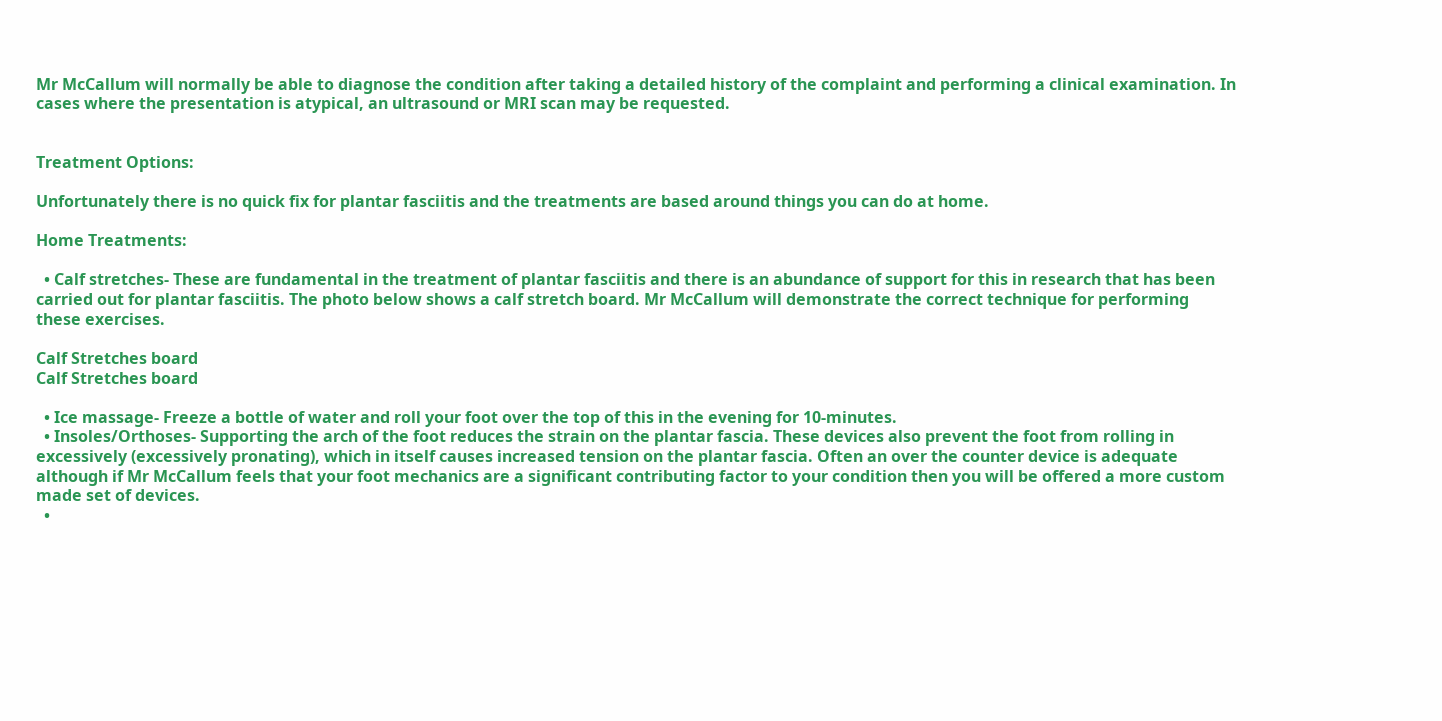Mr McCallum will normally be able to diagnose the condition after taking a detailed history of the complaint and performing a clinical examination. In cases where the presentation is atypical, an ultrasound or MRI scan may be requested.


Treatment Options:

Unfortunately there is no quick fix for plantar fasciitis and the treatments are based around things you can do at home.

Home Treatments:

  • Calf stretches- These are fundamental in the treatment of plantar fasciitis and there is an abundance of support for this in research that has been carried out for plantar fasciitis. The photo below shows a calf stretch board. Mr McCallum will demonstrate the correct technique for performing these exercises.

Calf Stretches board
Calf Stretches board

  • Ice massage- Freeze a bottle of water and roll your foot over the top of this in the evening for 10-minutes.
  • Insoles/Orthoses- Supporting the arch of the foot reduces the strain on the plantar fascia. These devices also prevent the foot from rolling in excessively (excessively pronating), which in itself causes increased tension on the plantar fascia. Often an over the counter device is adequate although if Mr McCallum feels that your foot mechanics are a significant contributing factor to your condition then you will be offered a more custom made set of devices.
  •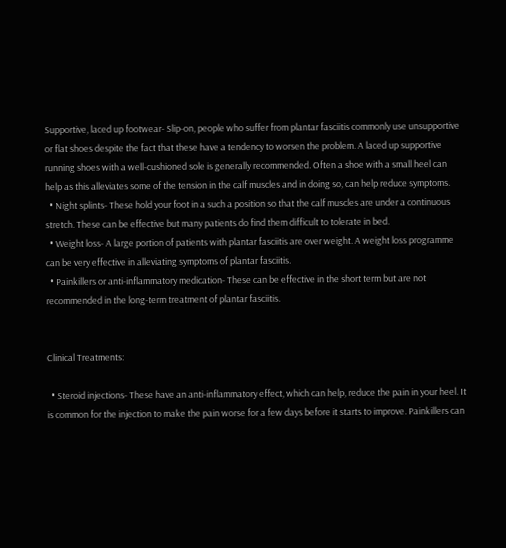Supportive, laced up footwear- Slip-on, people who suffer from plantar fasciitis commonly use unsupportive or flat shoes despite the fact that these have a tendency to worsen the problem. A laced up supportive running shoes with a well-cushioned sole is generally recommended. Often a shoe with a small heel can help as this alleviates some of the tension in the calf muscles and in doing so, can help reduce symptoms.
  • Night splints- These hold your foot in a such a position so that the calf muscles are under a continuous stretch. These can be effective but many patients do find them difficult to tolerate in bed.
  • Weight loss- A large portion of patients with plantar fasciitis are over weight. A weight loss programme can be very effective in alleviating symptoms of plantar fasciitis.
  • Painkillers or anti-inflammatory medication- These can be effective in the short term but are not recommended in the long-term treatment of plantar fasciitis.


Clinical Treatments:

  • Steroid injections- These have an anti-inflammatory effect, which can help, reduce the pain in your heel. It is common for the injection to make the pain worse for a few days before it starts to improve. Painkillers can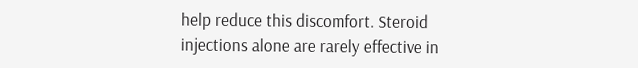help reduce this discomfort. Steroid injections alone are rarely effective in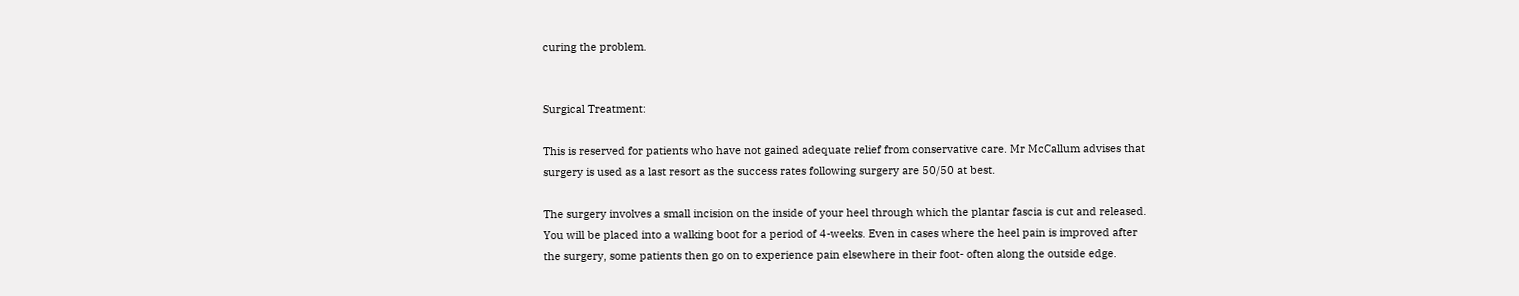curing the problem.


Surgical Treatment:

This is reserved for patients who have not gained adequate relief from conservative care. Mr McCallum advises that surgery is used as a last resort as the success rates following surgery are 50/50 at best.

The surgery involves a small incision on the inside of your heel through which the plantar fascia is cut and released. You will be placed into a walking boot for a period of 4-weeks. Even in cases where the heel pain is improved after the surgery, some patients then go on to experience pain elsewhere in their foot- often along the outside edge.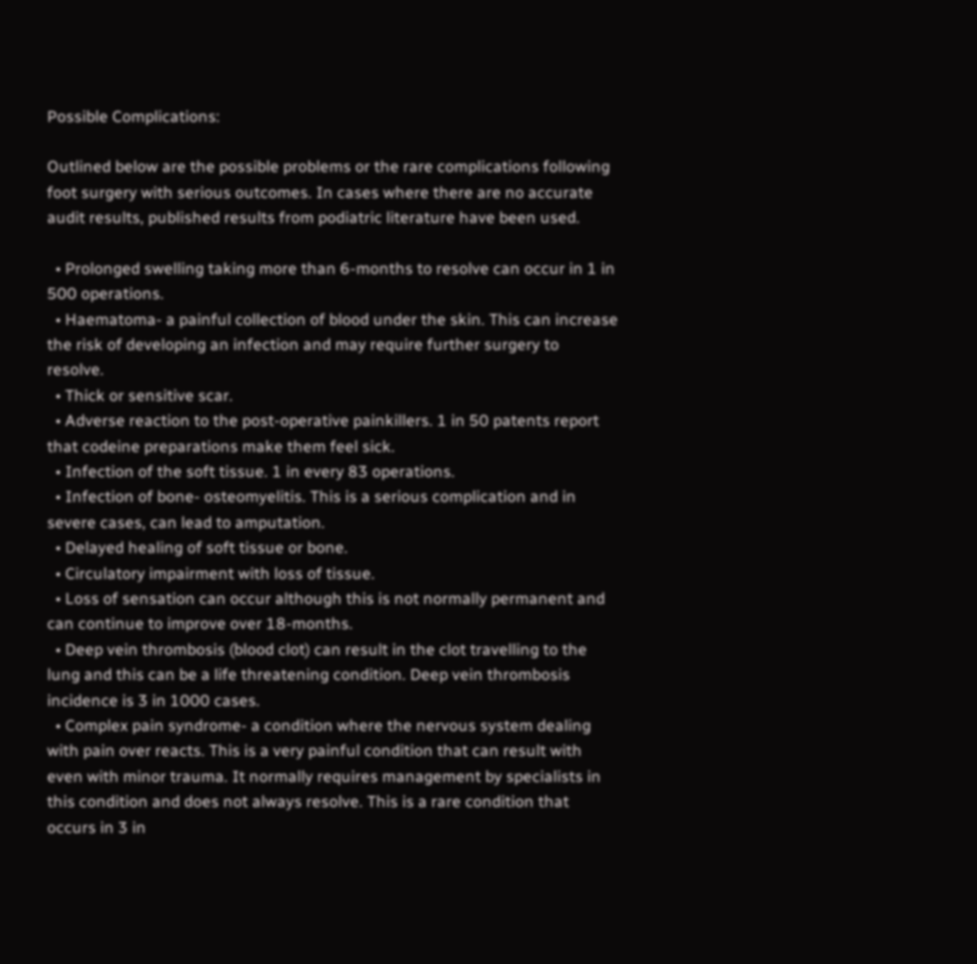Possible Complications:

Outlined below are the possible problems or the rare complications following foot surgery with serious outcomes. In cases where there are no accurate audit results, published results from podiatric literature have been used.

  • Prolonged swelling taking more than 6-months to resolve can occur in 1 in 500 operations.
  • Haematoma- a painful collection of blood under the skin. This can increase the risk of developing an infection and may require further surgery to resolve.
  • Thick or sensitive scar.
  • Adverse reaction to the post-operative painkillers. 1 in 50 patents report that codeine preparations make them feel sick.
  • Infection of the soft tissue. 1 in every 83 operations.
  • Infection of bone- osteomyelitis. This is a serious complication and in severe cases, can lead to amputation.
  • Delayed healing of soft tissue or bone.
  • Circulatory impairment with loss of tissue.
  • Loss of sensation can occur although this is not normally permanent and can continue to improve over 18-months.
  • Deep vein thrombosis (blood clot) can result in the clot travelling to the lung and this can be a life threatening condition. Deep vein thrombosis incidence is 3 in 1000 cases.
  • Complex pain syndrome- a condition where the nervous system dealing with pain over reacts. This is a very painful condition that can result with even with minor trauma. It normally requires management by specialists in this condition and does not always resolve. This is a rare condition that occurs in 3 in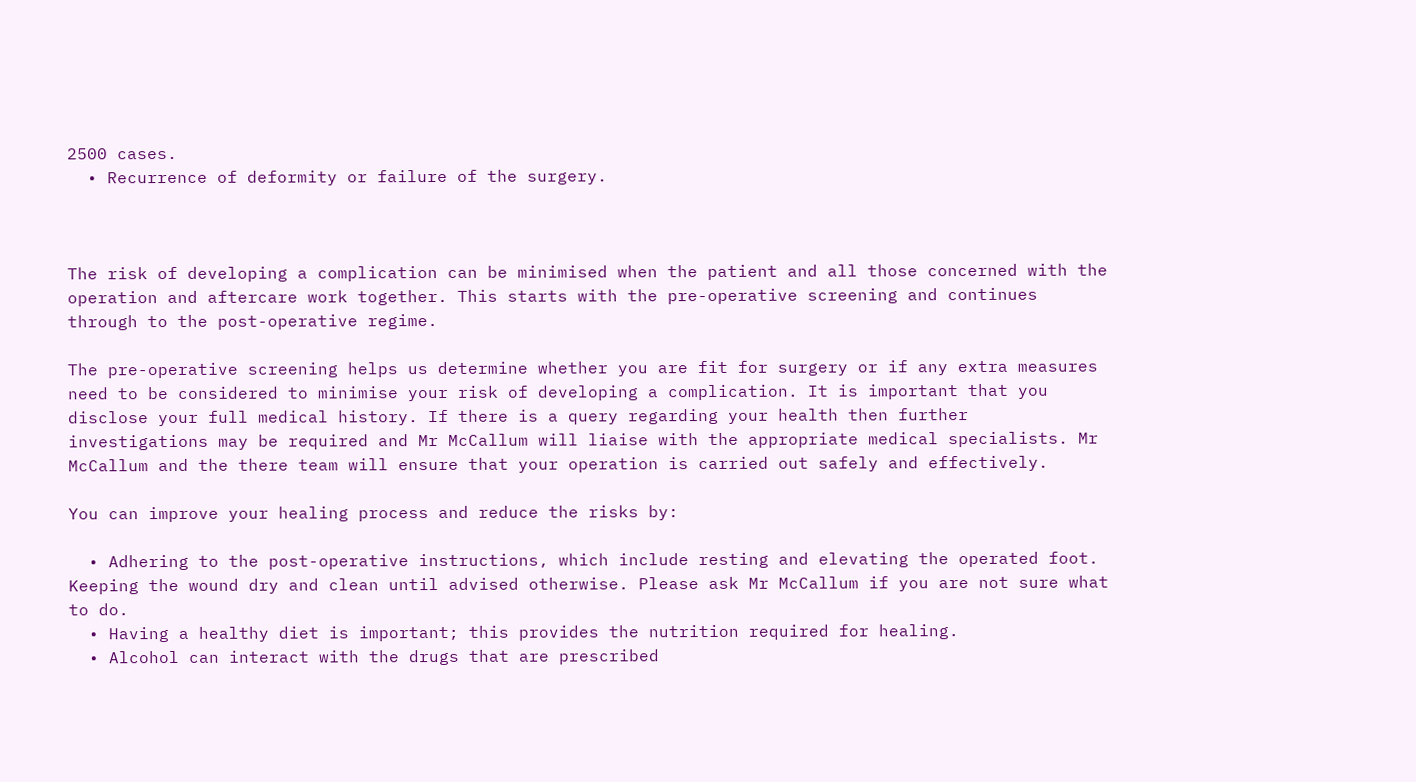2500 cases.
  • Recurrence of deformity or failure of the surgery.



The risk of developing a complication can be minimised when the patient and all those concerned with the operation and aftercare work together. This starts with the pre-operative screening and continues through to the post-operative regime.

The pre-operative screening helps us determine whether you are fit for surgery or if any extra measures need to be considered to minimise your risk of developing a complication. It is important that you disclose your full medical history. If there is a query regarding your health then further investigations may be required and Mr McCallum will liaise with the appropriate medical specialists. Mr McCallum and the there team will ensure that your operation is carried out safely and effectively.

You can improve your healing process and reduce the risks by:

  • Adhering to the post-operative instructions, which include resting and elevating the operated foot. Keeping the wound dry and clean until advised otherwise. Please ask Mr McCallum if you are not sure what to do.
  • Having a healthy diet is important; this provides the nutrition required for healing.
  • Alcohol can interact with the drugs that are prescribed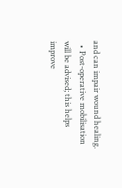and can impair wound healing.
  • Post-operative mobilisation will be advised; this helps improve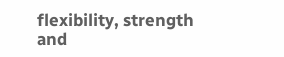flexibility, strength and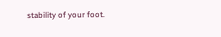stability of your foot.